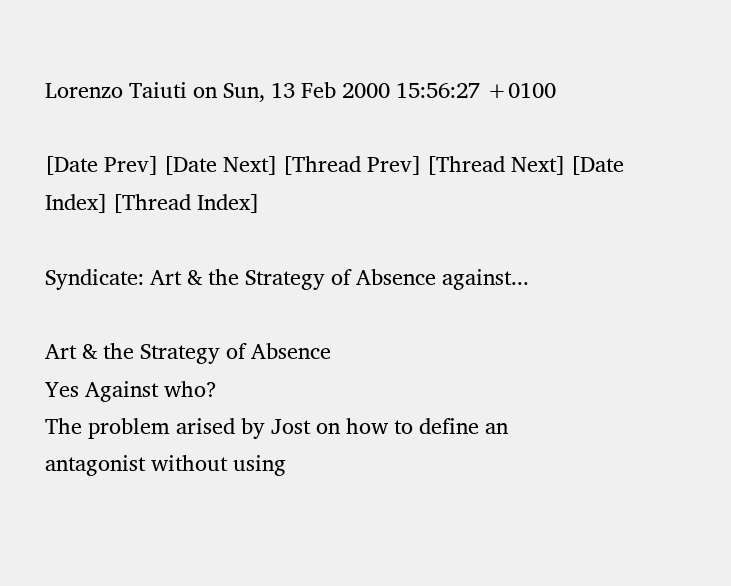Lorenzo Taiuti on Sun, 13 Feb 2000 15:56:27 +0100

[Date Prev] [Date Next] [Thread Prev] [Thread Next] [Date Index] [Thread Index]

Syndicate: Art & the Strategy of Absence against...

Art & the Strategy of Absence
Yes Against who?
The problem arised by Jost on how to define an
antagonist without using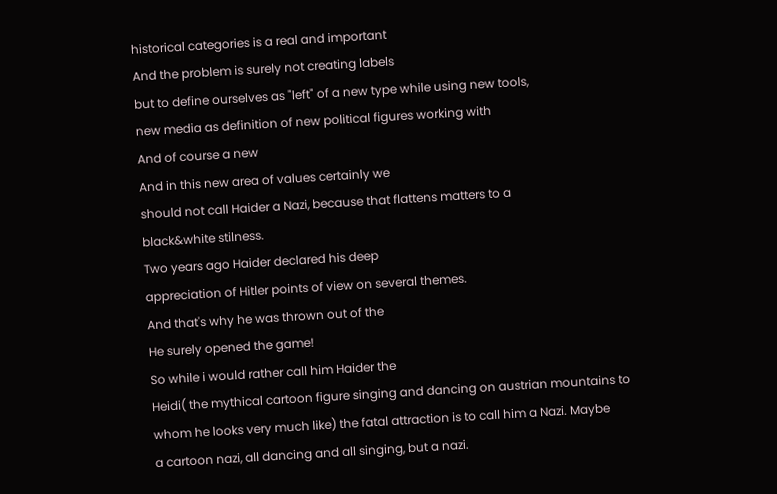historical categories is a real and important
And the problem is surely not creating labels
but to define ourselves as "left" of a new type while using new tools,
new media as definition of new political figures working with
And of course a new
And in this new area of values certainly we
should not call Haider a Nazi, because that flattens matters to a
black&white stilness.
Two years ago Haider declared his deep
appreciation of Hitler points of view on several themes.
And that's why he was thrown out of the
He surely opened the game!
So while i would rather call him Haider the
Heidi( the mythical cartoon figure singing and dancing on austrian mountains to
whom he looks very much like) the fatal attraction is to call him a Nazi. Maybe
a cartoon nazi, all dancing and all singing, but a nazi.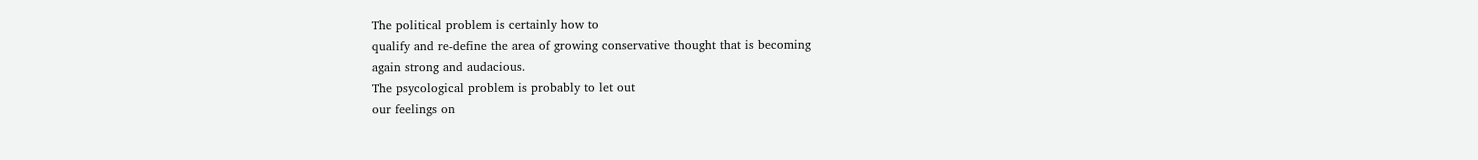The political problem is certainly how to
qualify and re-define the area of growing conservative thought that is becoming
again strong and audacious.
The psycological problem is probably to let out
our feelings on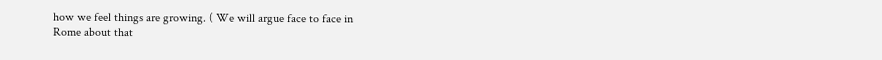how we feel things are growing. ( We will argue face to face in
Rome about that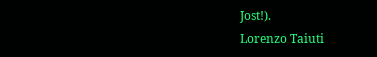Jost!).
Lorenzo Taiuti